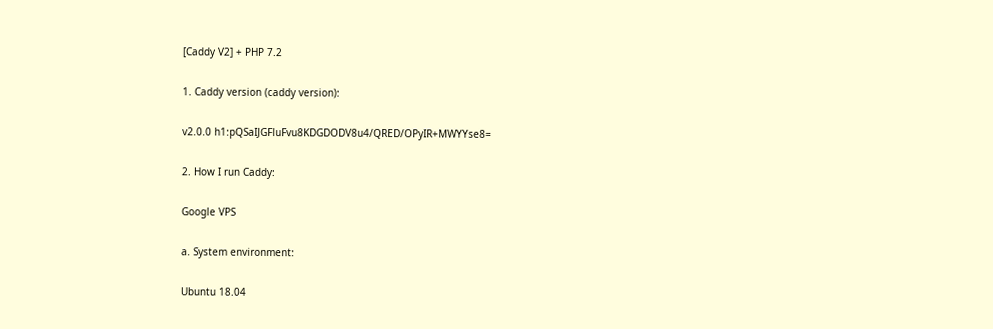[Caddy V2] + PHP 7.2

1. Caddy version (caddy version):

v2.0.0 h1:pQSaIJGFluFvu8KDGDODV8u4/QRED/OPyIR+MWYYse8=

2. How I run Caddy:

Google VPS

a. System environment:

Ubuntu 18.04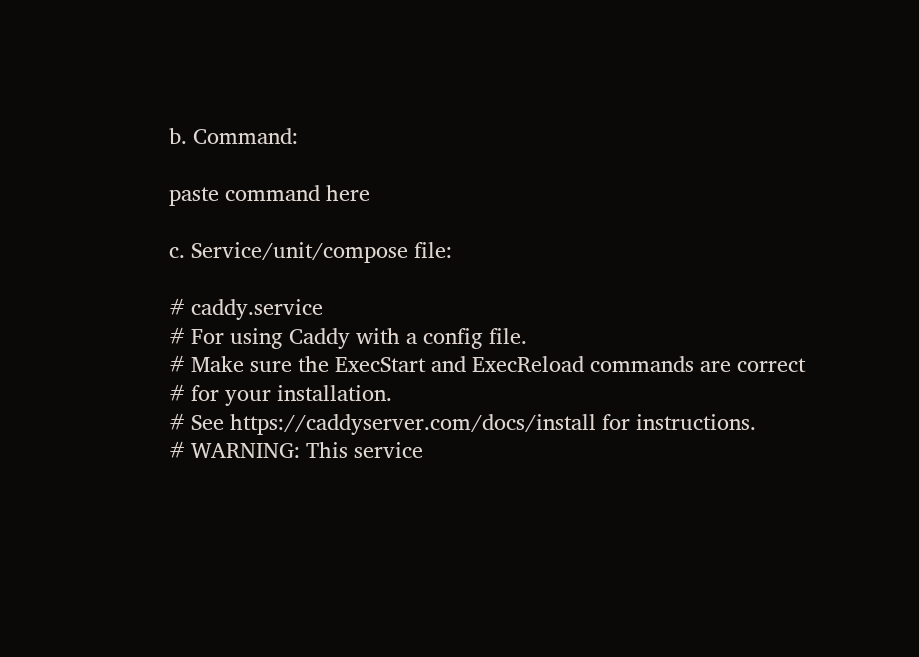b. Command:

paste command here

c. Service/unit/compose file:

# caddy.service
# For using Caddy with a config file.
# Make sure the ExecStart and ExecReload commands are correct
# for your installation.
# See https://caddyserver.com/docs/install for instructions.
# WARNING: This service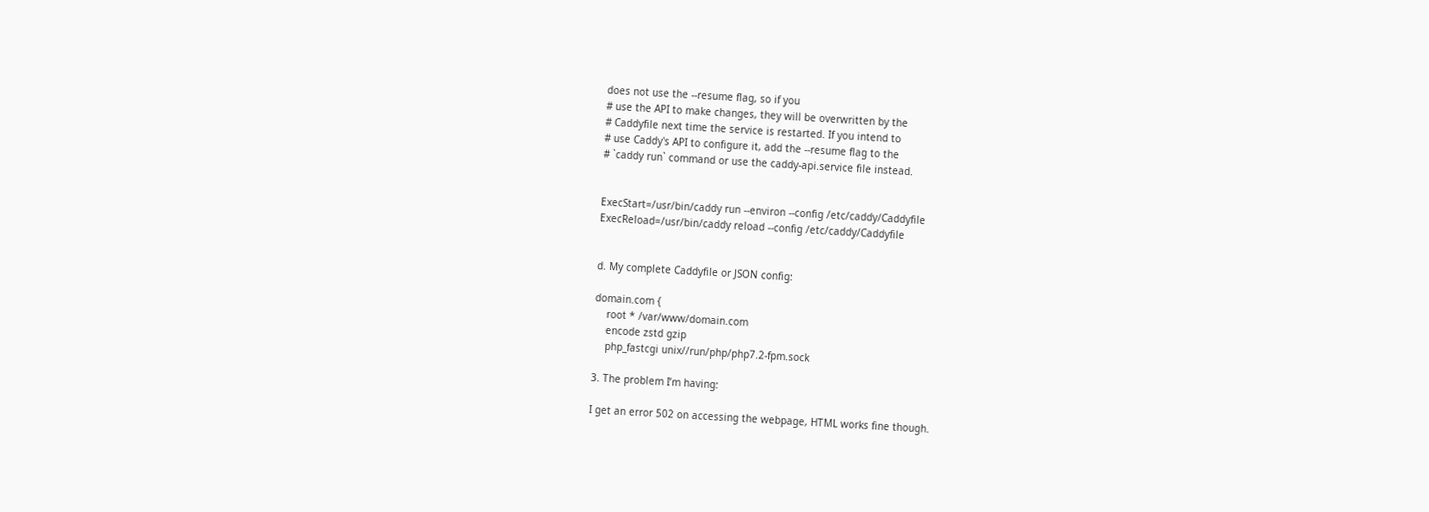does not use the --resume flag, so if you
# use the API to make changes, they will be overwritten by the
# Caddyfile next time the service is restarted. If you intend to
# use Caddy's API to configure it, add the --resume flag to the
# `caddy run` command or use the caddy-api.service file instead.


ExecStart=/usr/bin/caddy run --environ --config /etc/caddy/Caddyfile
ExecReload=/usr/bin/caddy reload --config /etc/caddy/Caddyfile


d. My complete Caddyfile or JSON config:

domain.com {
    root * /var/www/domain.com
    encode zstd gzip
    php_fastcgi unix//run/php/php7.2-fpm.sock

3. The problem I’m having:

I get an error 502 on accessing the webpage, HTML works fine though.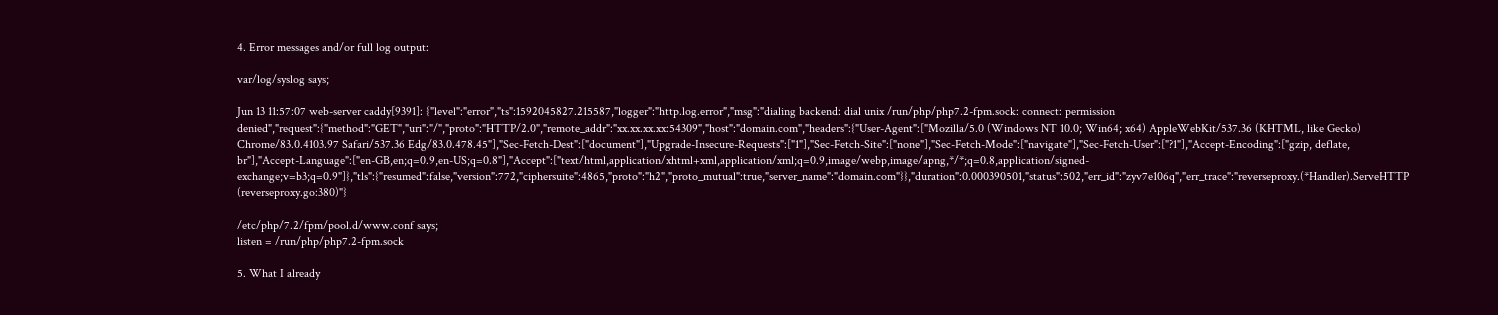4. Error messages and/or full log output:

var/log/syslog says;

Jun 13 11:57:07 web-server caddy[9391]: {"level":"error","ts":1592045827.215587,"logger":"http.log.error","msg":"dialing backend: dial unix /run/php/php7.2-fpm.sock: connect: permission denied","request":{"method":"GET","uri":"/","proto":"HTTP/2.0","remote_addr":"xx.xx.xx.xx:54309","host":"domain.com","headers":{"User-Agent":["Mozilla/5.0 (Windows NT 10.0; Win64; x64) AppleWebKit/537.36 (KHTML, like Gecko) Chrome/83.0.4103.97 Safari/537.36 Edg/83.0.478.45"],"Sec-Fetch-Dest":["document"],"Upgrade-Insecure-Requests":["1"],"Sec-Fetch-Site":["none"],"Sec-Fetch-Mode":["navigate"],"Sec-Fetch-User":["?1"],"Accept-Encoding":["gzip, deflate, br"],"Accept-Language":["en-GB,en;q=0.9,en-US;q=0.8"],"Accept":["text/html,application/xhtml+xml,application/xml;q=0.9,image/webp,image/apng,*/*;q=0.8,application/signed-exchange;v=b3;q=0.9"]},"tls":{"resumed":false,"version":772,"ciphersuite":4865,"proto":"h2","proto_mutual":true,"server_name":"domain.com"}},"duration":0.000390501,"status":502,"err_id":"zyv7e106q","err_trace":"reverseproxy.(*Handler).ServeHTTP (reverseproxy.go:380)"}

/etc/php/7.2/fpm/pool.d/www.conf says;
listen = /run/php/php7.2-fpm.sock

5. What I already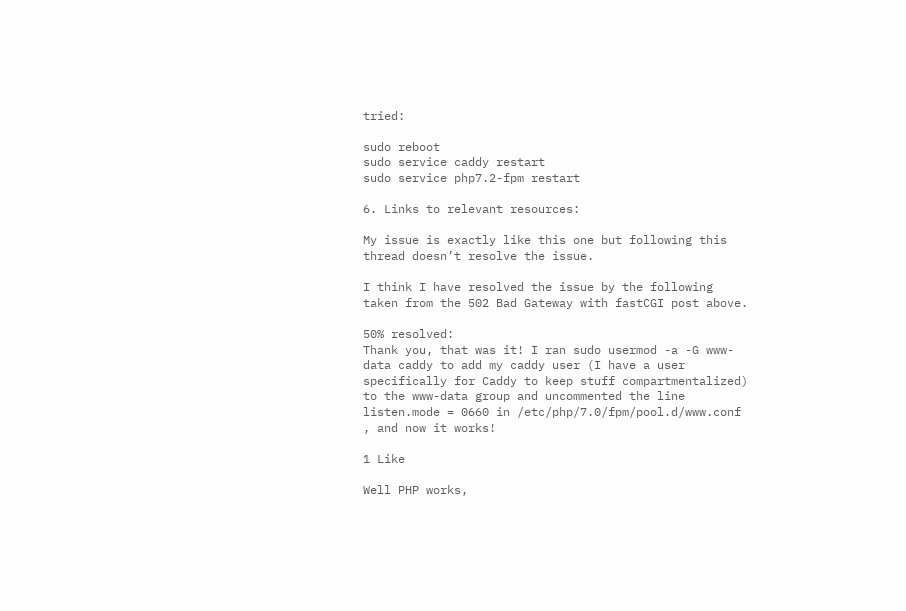tried:

sudo reboot
sudo service caddy restart
sudo service php7.2-fpm restart

6. Links to relevant resources:

My issue is exactly like this one but following this thread doesn’t resolve the issue.

I think I have resolved the issue by the following taken from the 502 Bad Gateway with fastCGI post above.

50% resolved:
Thank you, that was it! I ran sudo usermod -a -G www-data caddy to add my caddy user (I have a user specifically for Caddy to keep stuff compartmentalized) to the www-data group and uncommented the line listen.mode = 0660 in /etc/php/7.0/fpm/pool.d/www.conf , and now it works!

1 Like

Well PHP works,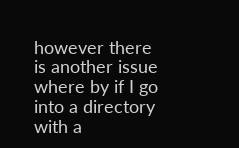however there is another issue where by if I go into a directory with a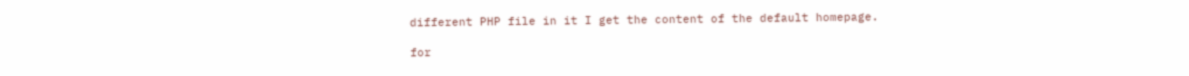different PHP file in it I get the content of the default homepage.

for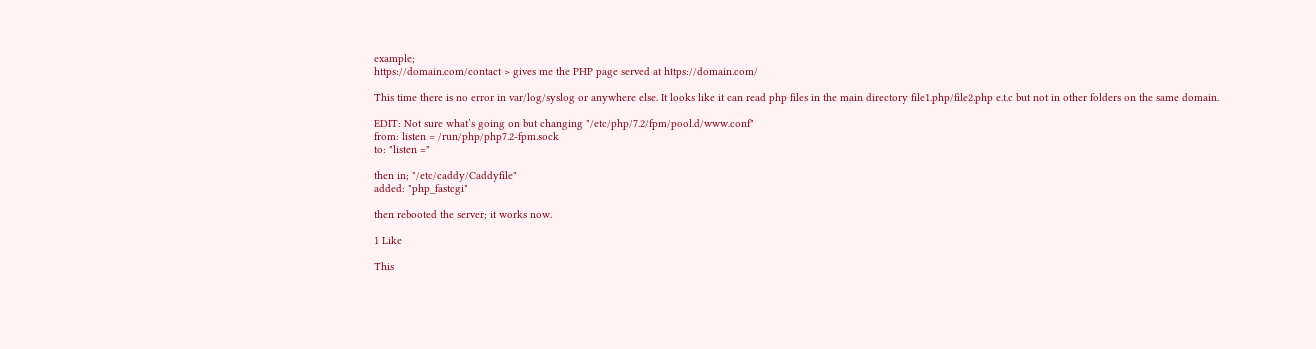example;
https://domain.com/contact > gives me the PHP page served at https://domain.com/

This time there is no error in var/log/syslog or anywhere else. It looks like it can read php files in the main directory file1.php/file2.php e.t.c but not in other folders on the same domain.

EDIT: Not sure what’s going on but changing "/etc/php/7.2/fpm/pool.d/www.conf"
from: listen = /run/php/php7.2-fpm.sock
to: "listen ="

then in; "/etc/caddy/Caddyfile"
added: "php_fastcgi"

then rebooted the server; it works now.

1 Like

This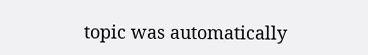topic was automatically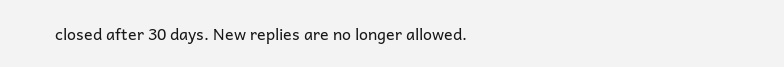closed after 30 days. New replies are no longer allowed.